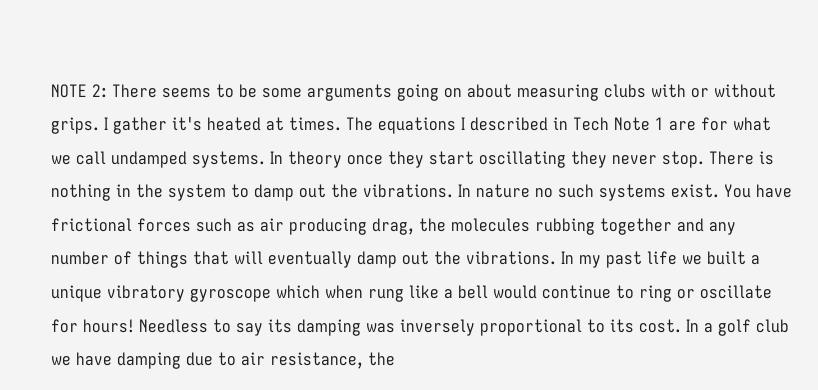NOTE 2: There seems to be some arguments going on about measuring clubs with or without grips. I gather it's heated at times. The equations I described in Tech Note 1 are for what we call undamped systems. In theory once they start oscillating they never stop. There is nothing in the system to damp out the vibrations. In nature no such systems exist. You have frictional forces such as air producing drag, the molecules rubbing together and any number of things that will eventually damp out the vibrations. In my past life we built a unique vibratory gyroscope which when rung like a bell would continue to ring or oscillate for hours! Needless to say its damping was inversely proportional to its cost. In a golf club we have damping due to air resistance, the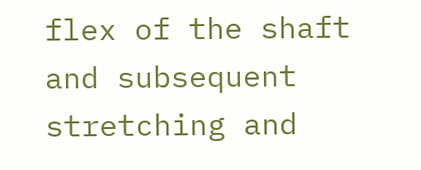flex of the shaft and subsequent stretching and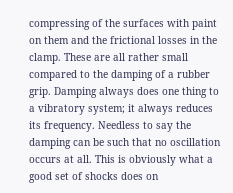compressing of the surfaces with paint on them and the frictional losses in the clamp. These are all rather small compared to the damping of a rubber grip. Damping always does one thing to a vibratory system; it always reduces its frequency. Needless to say the damping can be such that no oscillation occurs at all. This is obviously what a good set of shocks does on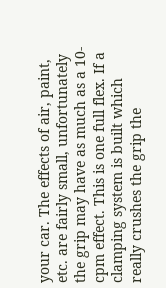your car. The effects of air, paint, etc. are fairly small, unfortunately the grip may have as much as a 10-cpm effect. This is one full flex. If a clamping system is built which really crushes the grip the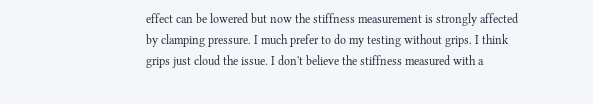effect can be lowered but now the stiffness measurement is strongly affected by clamping pressure. I much prefer to do my testing without grips. I think grips just cloud the issue. I don't believe the stiffness measured with a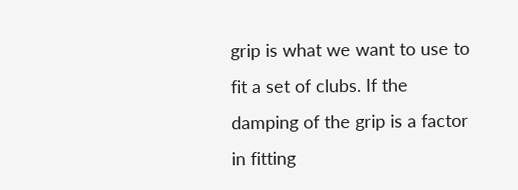grip is what we want to use to fit a set of clubs. If the damping of the grip is a factor in fitting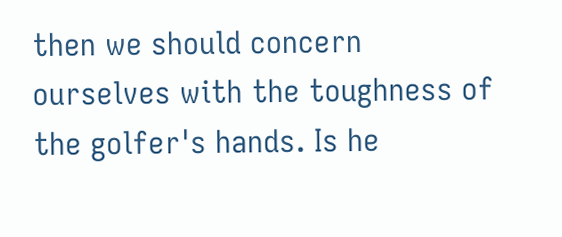then we should concern ourselves with the toughness of the golfer's hands. Is he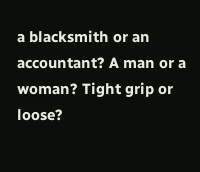a blacksmith or an accountant? A man or a woman? Tight grip or loose?